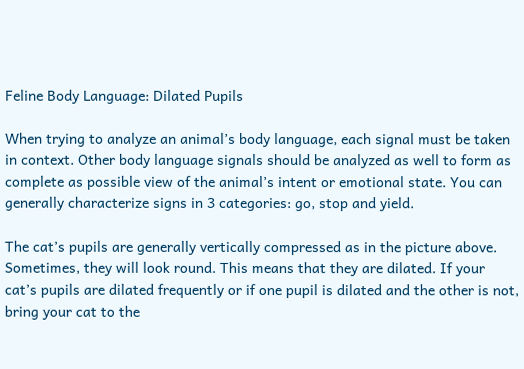Feline Body Language: Dilated Pupils

When trying to analyze an animal’s body language, each signal must be taken in context. Other body language signals should be analyzed as well to form as complete as possible view of the animal’s intent or emotional state. You can generally characterize signs in 3 categories: go, stop and yield.

The cat’s pupils are generally vertically compressed as in the picture above. Sometimes, they will look round. This means that they are dilated. If your cat’s pupils are dilated frequently or if one pupil is dilated and the other is not, bring your cat to the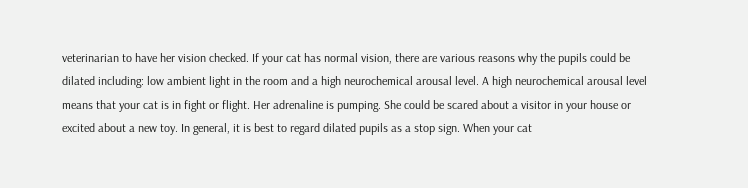veterinarian to have her vision checked. If your cat has normal vision, there are various reasons why the pupils could be dilated including: low ambient light in the room and a high neurochemical arousal level. A high neurochemical arousal level means that your cat is in fight or flight. Her adrenaline is pumping. She could be scared about a visitor in your house or excited about a new toy. In general, it is best to regard dilated pupils as a stop sign. When your cat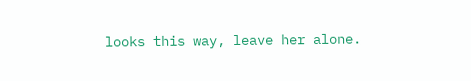looks this way, leave her alone.